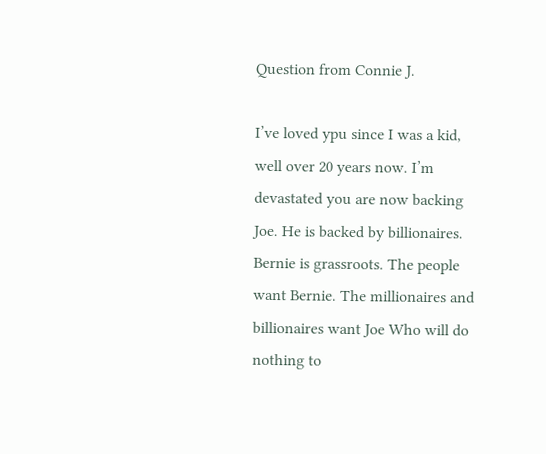Question from Connie J.

I’ve loved ypu since I was a kid, well over 20 years now. I’m devastated you are now backing Joe. He is backed by billionaires. Bernie is grassroots. The people want Bernie. The millionaires and billionaires want Joe Who will do nothing to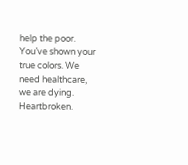help the poor. You’ve shown your true colors. We need healthcare, we are dying. Heartbroken.